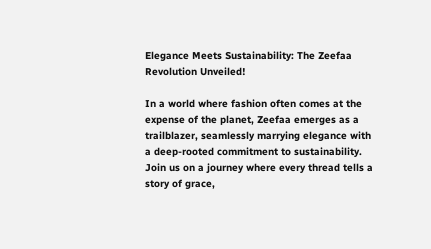Elegance Meets Sustainability: The Zeefaa Revolution Unveiled!

In a world where fashion often comes at the expense of the planet, Zeefaa emerges as a trailblazer, seamlessly marrying elegance with a deep-rooted commitment to sustainability. Join us on a journey where every thread tells a story of grace,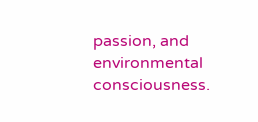passion, and environmental consciousness.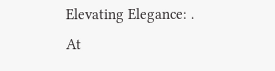Elevating Elegance: .
At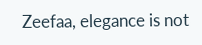Zeefaa, elegance is not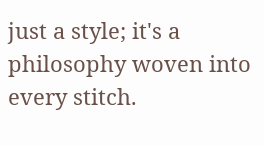just a style; it's a philosophy woven into every stitch.